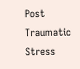Post Traumatic Stress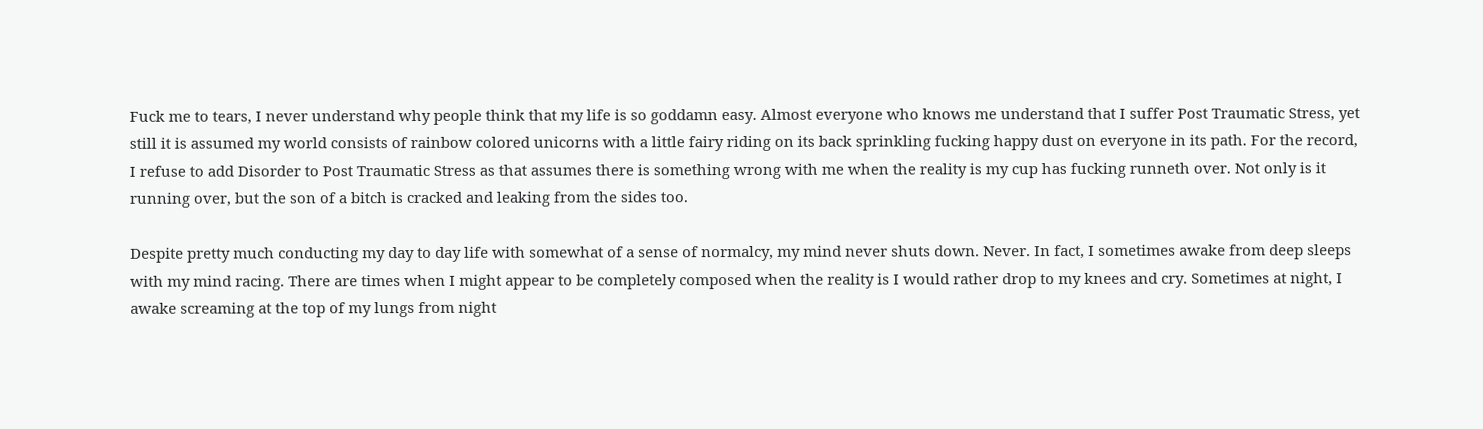Fuck me to tears, I never understand why people think that my life is so goddamn easy. Almost everyone who knows me understand that I suffer Post Traumatic Stress, yet still it is assumed my world consists of rainbow colored unicorns with a little fairy riding on its back sprinkling fucking happy dust on everyone in its path. For the record, I refuse to add Disorder to Post Traumatic Stress as that assumes there is something wrong with me when the reality is my cup has fucking runneth over. Not only is it running over, but the son of a bitch is cracked and leaking from the sides too.

Despite pretty much conducting my day to day life with somewhat of a sense of normalcy, my mind never shuts down. Never. In fact, I sometimes awake from deep sleeps with my mind racing. There are times when I might appear to be completely composed when the reality is I would rather drop to my knees and cry. Sometimes at night, I awake screaming at the top of my lungs from night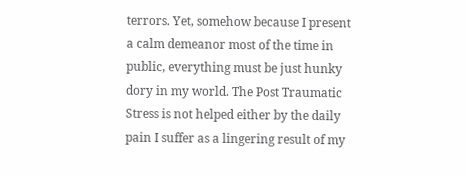terrors. Yet, somehow because I present a calm demeanor most of the time in public, everything must be just hunky dory in my world. The Post Traumatic Stress is not helped either by the daily pain I suffer as a lingering result of my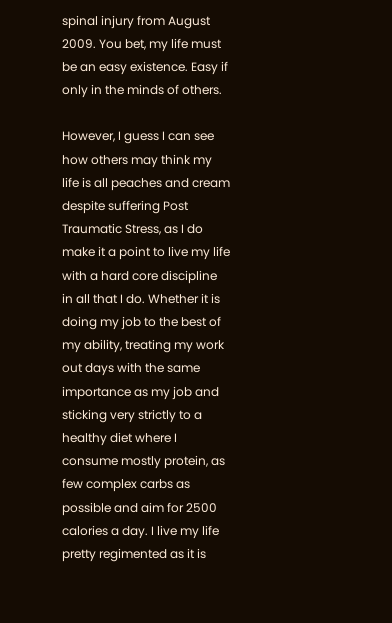spinal injury from August 2009. You bet, my life must be an easy existence. Easy if only in the minds of others.

However, I guess I can see how others may think my life is all peaches and cream despite suffering Post Traumatic Stress, as I do make it a point to live my life with a hard core discipline in all that I do. Whether it is doing my job to the best of my ability, treating my work out days with the same importance as my job and sticking very strictly to a healthy diet where I consume mostly protein, as few complex carbs as possible and aim for 2500 calories a day. I live my life pretty regimented as it is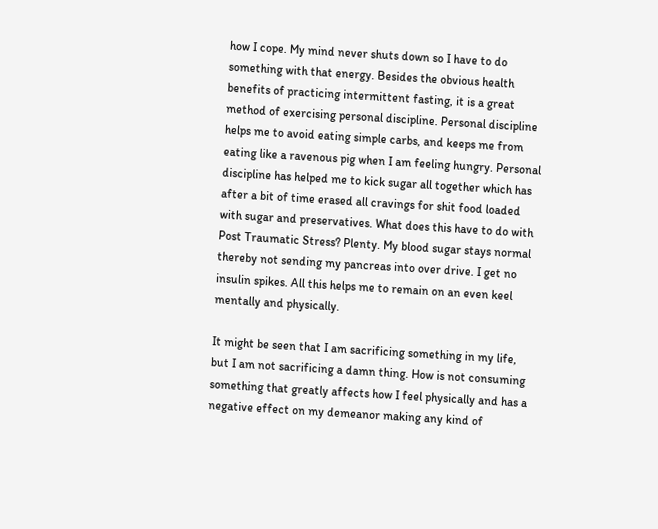how I cope. My mind never shuts down so I have to do something with that energy. Besides the obvious health benefits of practicing intermittent fasting, it is a great method of exercising personal discipline. Personal discipline helps me to avoid eating simple carbs, and keeps me from eating like a ravenous pig when I am feeling hungry. Personal discipline has helped me to kick sugar all together which has after a bit of time erased all cravings for shit food loaded with sugar and preservatives. What does this have to do with Post Traumatic Stress? Plenty. My blood sugar stays normal thereby not sending my pancreas into over drive. I get no insulin spikes. All this helps me to remain on an even keel mentally and physically.

It might be seen that I am sacrificing something in my life, but I am not sacrificing a damn thing. How is not consuming something that greatly affects how I feel physically and has a negative effect on my demeanor making any kind of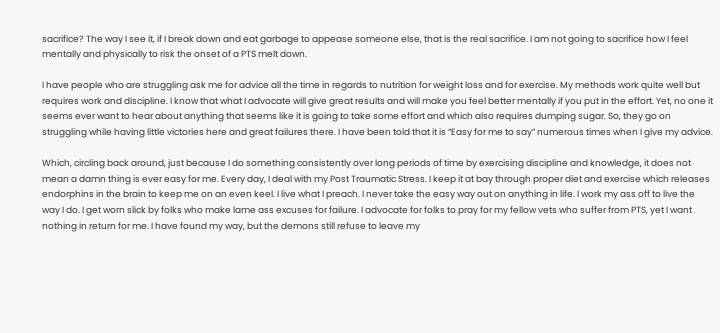sacrifice? The way I see it, if I break down and eat garbage to appease someone else, that is the real sacrifice. I am not going to sacrifice how I feel mentally and physically to risk the onset of a PTS melt down.

I have people who are struggling ask me for advice all the time in regards to nutrition for weight loss and for exercise. My methods work quite well but requires work and discipline. I know that what I advocate will give great results and will make you feel better mentally if you put in the effort. Yet, no one it seems ever want to hear about anything that seems like it is going to take some effort and which also requires dumping sugar. So, they go on struggling while having little victories here and great failures there. I have been told that it is “Easy for me to say” numerous times when I give my advice.

Which, circling back around, just because I do something consistently over long periods of time by exercising discipline and knowledge, it does not mean a damn thing is ever easy for me. Every day, I deal with my Post Traumatic Stress. I keep it at bay through proper diet and exercise which releases endorphins in the brain to keep me on an even keel. I live what I preach. I never take the easy way out on anything in life. I work my ass off to live the way I do. I get worn slick by folks who make lame ass excuses for failure. I advocate for folks to pray for my fellow vets who suffer from PTS, yet I want nothing in return for me. I have found my way, but the demons still refuse to leave my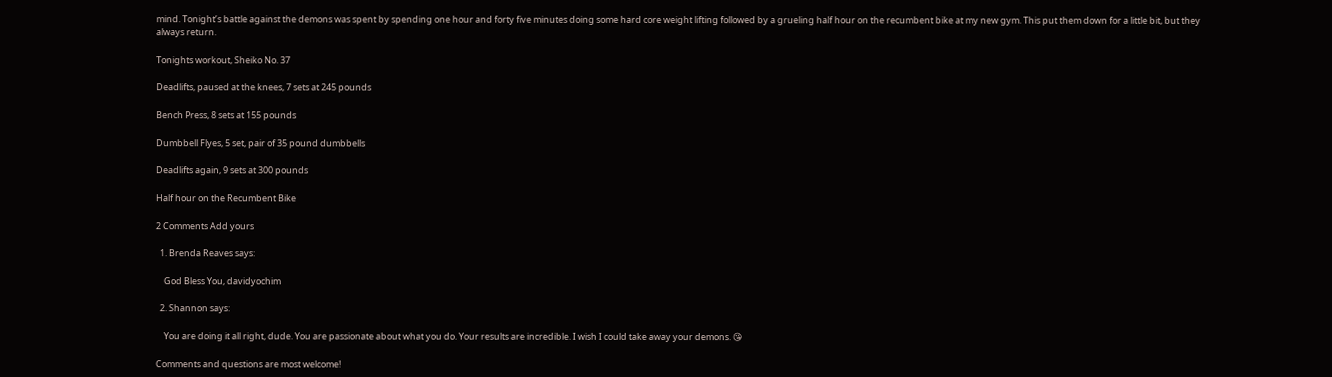mind. Tonight’s battle against the demons was spent by spending one hour and forty five minutes doing some hard core weight lifting followed by a grueling half hour on the recumbent bike at my new gym. This put them down for a little bit, but they always return.

Tonights workout, Sheiko No. 37

Deadlifts, paused at the knees, 7 sets at 245 pounds

Bench Press, 8 sets at 155 pounds

Dumbbell Flyes, 5 set, pair of 35 pound dumbbells

Deadlifts again, 9 sets at 300 pounds

Half hour on the Recumbent Bike

2 Comments Add yours

  1. Brenda Reaves says:

    God Bless You, davidyochim

  2. Shannon says:

    You are doing it all right, dude. You are passionate about what you do. Your results are incredible. I wish I could take away your demons. 😘

Comments and questions are most welcome!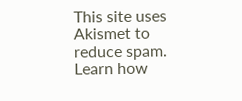This site uses Akismet to reduce spam. Learn how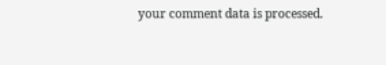your comment data is processed.